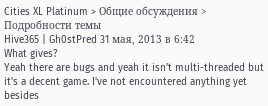Cities XL Platinum > Общие обсуждения > Подробности темы
Hive365 | Gh0stPred 31 мая, 2013 в 6:42
What gives?
Yeah there are bugs and yeah it isn't multi-threaded but it's a decent game. I've not encountered anything yet besides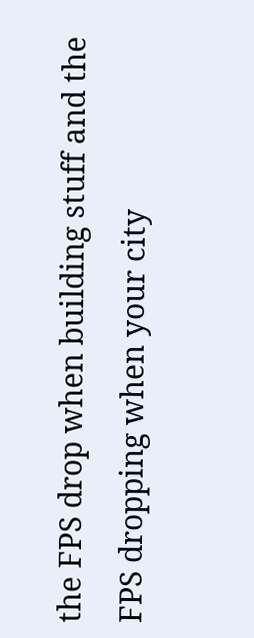the FPS drop when building stuff and the FPS dropping when your city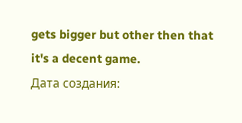gets bigger but other then that it's a decent game.
Дата создания: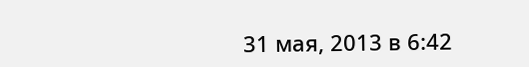31 мая, 2013 в 6:42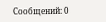Сообщений: 0